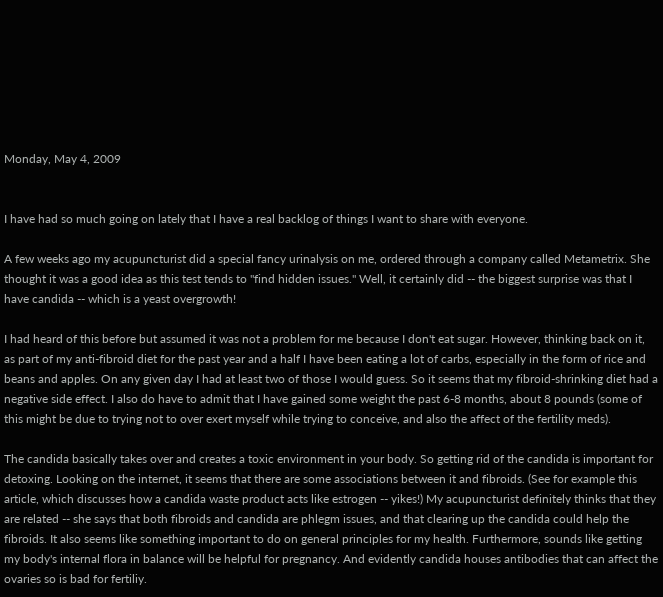Monday, May 4, 2009


I have had so much going on lately that I have a real backlog of things I want to share with everyone.

A few weeks ago my acupuncturist did a special fancy urinalysis on me, ordered through a company called Metametrix. She thought it was a good idea as this test tends to "find hidden issues." Well, it certainly did -- the biggest surprise was that I have candida -- which is a yeast overgrowth!

I had heard of this before but assumed it was not a problem for me because I don't eat sugar. However, thinking back on it, as part of my anti-fibroid diet for the past year and a half I have been eating a lot of carbs, especially in the form of rice and beans and apples. On any given day I had at least two of those I would guess. So it seems that my fibroid-shrinking diet had a negative side effect. I also do have to admit that I have gained some weight the past 6-8 months, about 8 pounds (some of this might be due to trying not to over exert myself while trying to conceive, and also the affect of the fertility meds).

The candida basically takes over and creates a toxic environment in your body. So getting rid of the candida is important for detoxing. Looking on the internet, it seems that there are some associations between it and fibroids. (See for example this article, which discusses how a candida waste product acts like estrogen -- yikes!) My acupuncturist definitely thinks that they are related -- she says that both fibroids and candida are phlegm issues, and that clearing up the candida could help the fibroids. It also seems like something important to do on general principles for my health. Furthermore, sounds like getting my body's internal flora in balance will be helpful for pregnancy. And evidently candida houses antibodies that can affect the ovaries so is bad for fertiliy.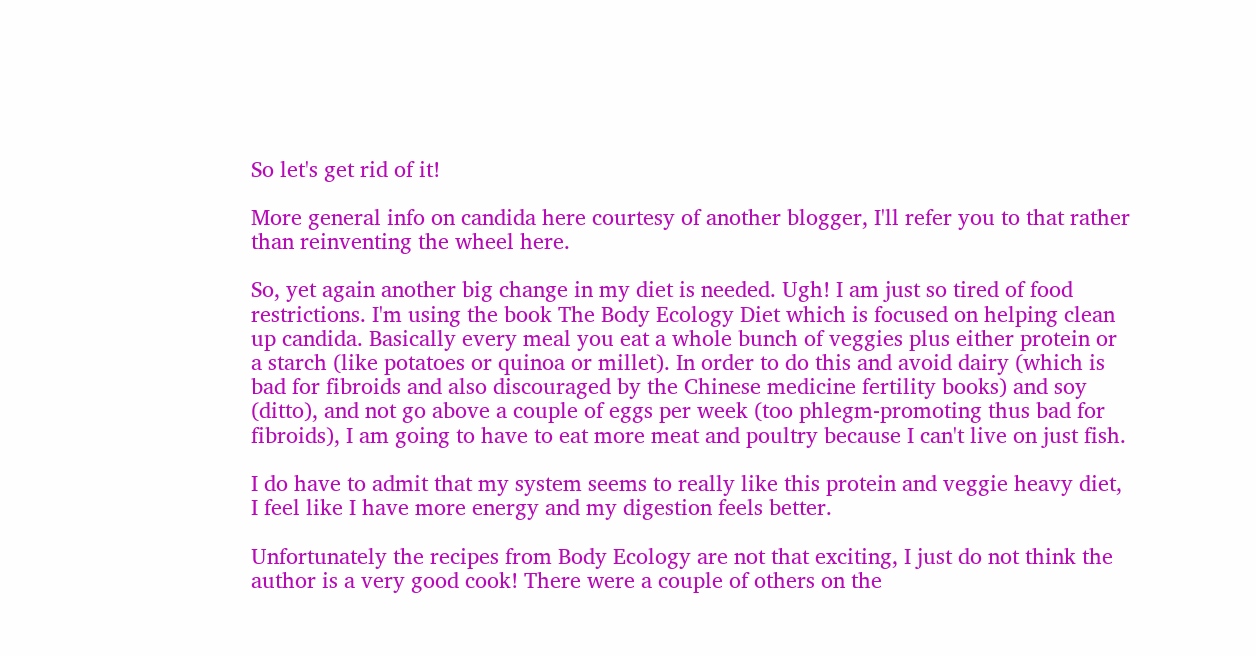So let's get rid of it!

More general info on candida here courtesy of another blogger, I'll refer you to that rather than reinventing the wheel here.

So, yet again another big change in my diet is needed. Ugh! I am just so tired of food restrictions. I'm using the book The Body Ecology Diet which is focused on helping clean up candida. Basically every meal you eat a whole bunch of veggies plus either protein or a starch (like potatoes or quinoa or millet). In order to do this and avoid dairy (which is bad for fibroids and also discouraged by the Chinese medicine fertility books) and soy (ditto), and not go above a couple of eggs per week (too phlegm-promoting thus bad for fibroids), I am going to have to eat more meat and poultry because I can't live on just fish.

I do have to admit that my system seems to really like this protein and veggie heavy diet, I feel like I have more energy and my digestion feels better.

Unfortunately the recipes from Body Ecology are not that exciting, I just do not think the author is a very good cook! There were a couple of others on the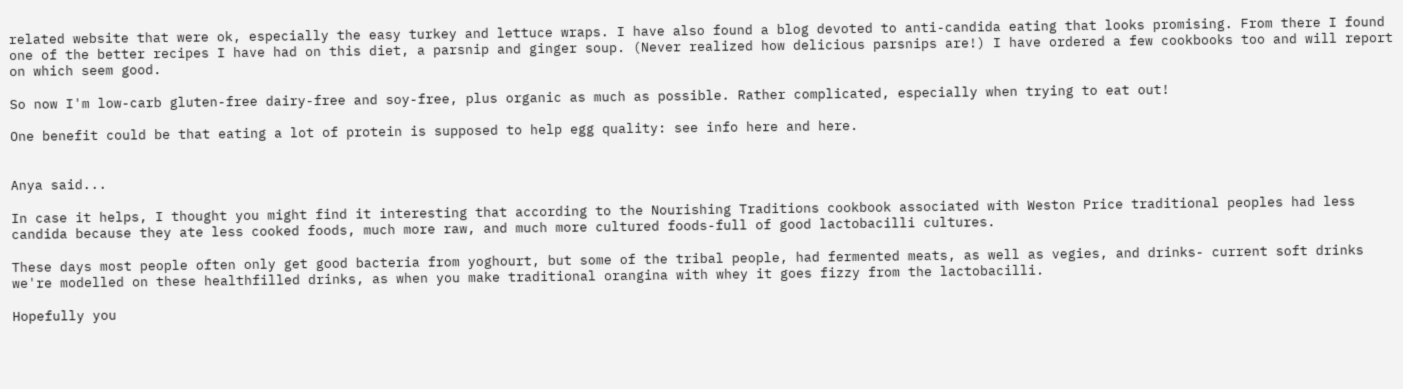related website that were ok, especially the easy turkey and lettuce wraps. I have also found a blog devoted to anti-candida eating that looks promising. From there I found one of the better recipes I have had on this diet, a parsnip and ginger soup. (Never realized how delicious parsnips are!) I have ordered a few cookbooks too and will report on which seem good.

So now I'm low-carb gluten-free dairy-free and soy-free, plus organic as much as possible. Rather complicated, especially when trying to eat out!

One benefit could be that eating a lot of protein is supposed to help egg quality: see info here and here.


Anya said...

In case it helps, I thought you might find it interesting that according to the Nourishing Traditions cookbook associated with Weston Price traditional peoples had less candida because they ate less cooked foods, much more raw, and much more cultured foods-full of good lactobacilli cultures.

These days most people often only get good bacteria from yoghourt, but some of the tribal people, had fermented meats, as well as vegies, and drinks- current soft drinks we're modelled on these healthfilled drinks, as when you make traditional orangina with whey it goes fizzy from the lactobacilli.

Hopefully you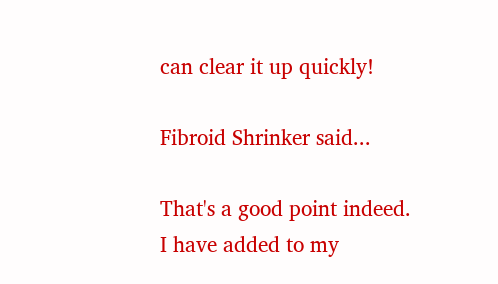can clear it up quickly!

Fibroid Shrinker said...

That's a good point indeed.
I have added to my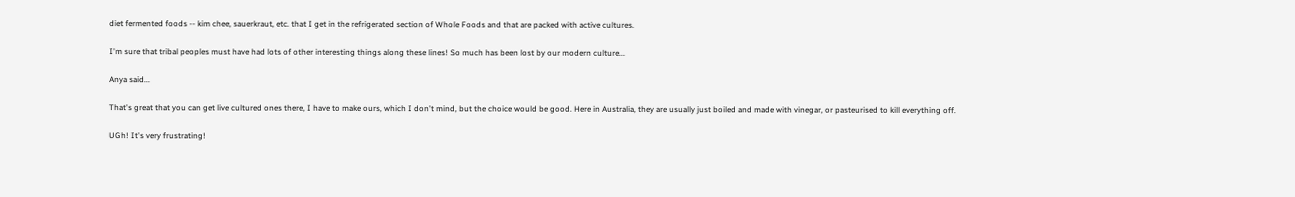diet fermented foods -- kim chee, sauerkraut, etc. that I get in the refrigerated section of Whole Foods and that are packed with active cultures.

I'm sure that tribal peoples must have had lots of other interesting things along these lines! So much has been lost by our modern culture...

Anya said...

That's great that you can get live cultured ones there, I have to make ours, which I don't mind, but the choice would be good. Here in Australia, they are usually just boiled and made with vinegar, or pasteurised to kill everything off.

UGh! It's very frustrating!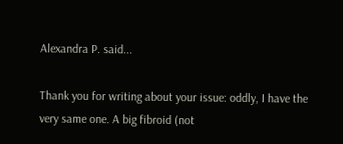Alexandra P. said...

Thank you for writing about your issue: oddly, I have the very same one. A big fibroid (not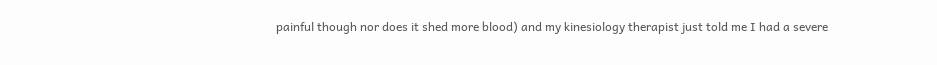painful though nor does it shed more blood) and my kinesiology therapist just told me I had a severe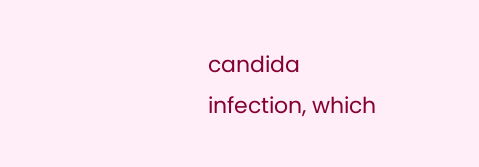candida infection, which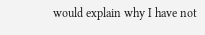would explain why I have not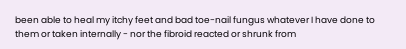been able to heal my itchy feet and bad toe-nail fungus whatever I have done to them or taken internally - nor the fibroid reacted or shrunk from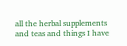all the herbal supplements and teas and things I have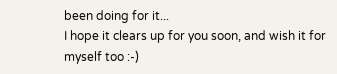been doing for it...
I hope it clears up for you soon, and wish it for myself too :-)